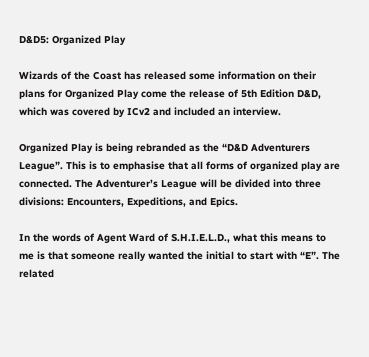D&D5: Organized Play

Wizards of the Coast has released some information on their plans for Organized Play come the release of 5th Edition D&D, which was covered by ICv2 and included an interview.

Organized Play is being rebranded as the “D&D Adventurers League”. This is to emphasise that all forms of organized play are connected. The Adventurer’s League will be divided into three divisions: Encounters, Expeditions, and Epics.

In the words of Agent Ward of S.H.I.E.L.D., what this means to me is that someone really wanted the initial to start with “E”. The related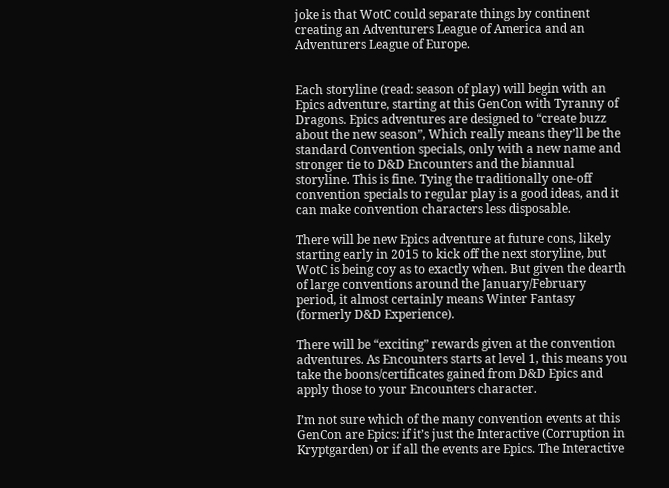joke is that WotC could separate things by continent creating an Adventurers League of America and an Adventurers League of Europe.


Each storyline (read: season of play) will begin with an Epics adventure, starting at this GenCon with Tyranny of Dragons. Epics adventures are designed to “create buzz about the new season”, Which really means they’ll be the standard Convention specials, only with a new name and stronger tie to D&D Encounters and the biannual storyline. This is fine. Tying the traditionally one-off convention specials to regular play is a good ideas, and it can make convention characters less disposable.

There will be new Epics adventure at future cons, likely starting early in 2015 to kick off the next storyline, but WotC is being coy as to exactly when. But given the dearth of large conventions around the January/February period, it almost certainly means Winter Fantasy (formerly D&D Experience).

There will be “exciting” rewards given at the convention adventures. As Encounters starts at level 1, this means you take the boons/certificates gained from D&D Epics and apply those to your Encounters character.

I’m not sure which of the many convention events at this GenCon are Epics: if it’s just the Interactive (Corruption in Kryptgarden) or if all the events are Epics. The Interactive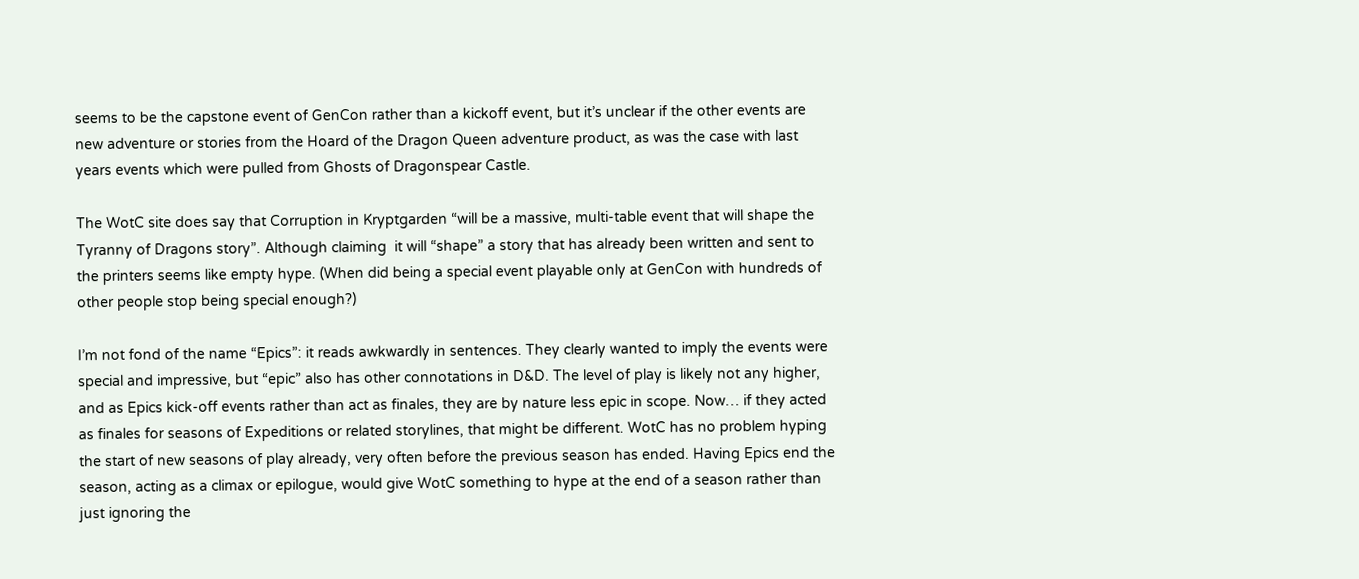seems to be the capstone event of GenCon rather than a kickoff event, but it’s unclear if the other events are new adventure or stories from the Hoard of the Dragon Queen adventure product, as was the case with last years events which were pulled from Ghosts of Dragonspear Castle.

The WotC site does say that Corruption in Kryptgarden “will be a massive, multi-table event that will shape the Tyranny of Dragons story”. Although claiming  it will “shape” a story that has already been written and sent to the printers seems like empty hype. (When did being a special event playable only at GenCon with hundreds of other people stop being special enough?)

I’m not fond of the name “Epics”: it reads awkwardly in sentences. They clearly wanted to imply the events were special and impressive, but “epic” also has other connotations in D&D. The level of play is likely not any higher, and as Epics kick-off events rather than act as finales, they are by nature less epic in scope. Now… if they acted as finales for seasons of Expeditions or related storylines, that might be different. WotC has no problem hyping the start of new seasons of play already, very often before the previous season has ended. Having Epics end the season, acting as a climax or epilogue, would give WotC something to hype at the end of a season rather than just ignoring the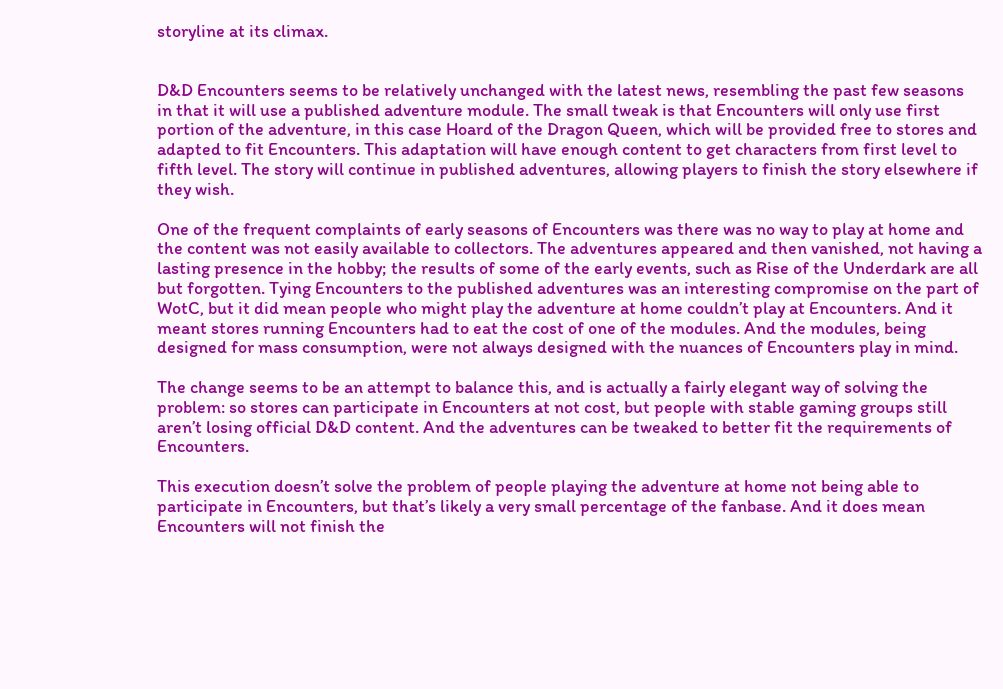storyline at its climax.


D&D Encounters seems to be relatively unchanged with the latest news, resembling the past few seasons in that it will use a published adventure module. The small tweak is that Encounters will only use first portion of the adventure, in this case Hoard of the Dragon Queen, which will be provided free to stores and adapted to fit Encounters. This adaptation will have enough content to get characters from first level to fifth level. The story will continue in published adventures, allowing players to finish the story elsewhere if they wish.

One of the frequent complaints of early seasons of Encounters was there was no way to play at home and the content was not easily available to collectors. The adventures appeared and then vanished, not having a lasting presence in the hobby; the results of some of the early events, such as Rise of the Underdark are all but forgotten. Tying Encounters to the published adventures was an interesting compromise on the part of WotC, but it did mean people who might play the adventure at home couldn’t play at Encounters. And it meant stores running Encounters had to eat the cost of one of the modules. And the modules, being designed for mass consumption, were not always designed with the nuances of Encounters play in mind.

The change seems to be an attempt to balance this, and is actually a fairly elegant way of solving the problem: so stores can participate in Encounters at not cost, but people with stable gaming groups still aren’t losing official D&D content. And the adventures can be tweaked to better fit the requirements of Encounters.

This execution doesn’t solve the problem of people playing the adventure at home not being able to participate in Encounters, but that’s likely a very small percentage of the fanbase. And it does mean Encounters will not finish the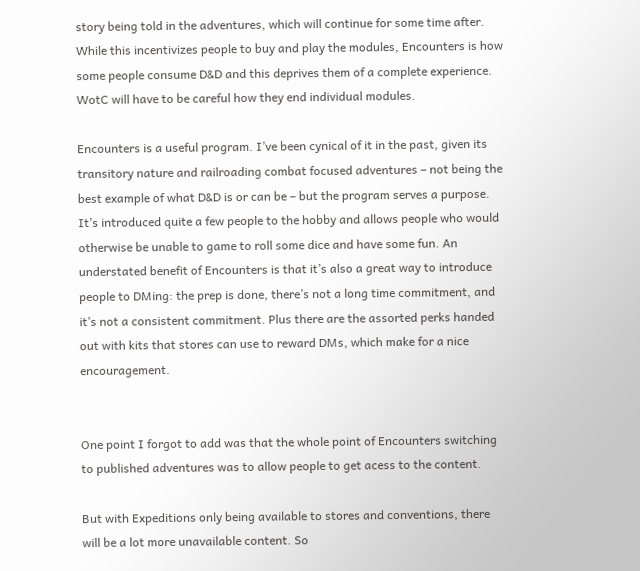story being told in the adventures, which will continue for some time after. While this incentivizes people to buy and play the modules, Encounters is how some people consume D&D and this deprives them of a complete experience. WotC will have to be careful how they end individual modules.

Encounters is a useful program. I’ve been cynical of it in the past, given its transitory nature and railroading combat focused adventures – not being the best example of what D&D is or can be – but the program serves a purpose. It’s introduced quite a few people to the hobby and allows people who would otherwise be unable to game to roll some dice and have some fun. An understated benefit of Encounters is that it’s also a great way to introduce people to DMing: the prep is done, there’s not a long time commitment, and it’s not a consistent commitment. Plus there are the assorted perks handed out with kits that stores can use to reward DMs, which make for a nice encouragement.


One point I forgot to add was that the whole point of Encounters switching to published adventures was to allow people to get acess to the content.

But with Expeditions only being available to stores and conventions, there will be a lot more unavailable content. So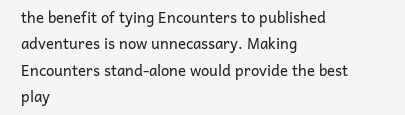the benefit of tying Encounters to published adventures is now unnecassary. Making Encounters stand-alone would provide the best play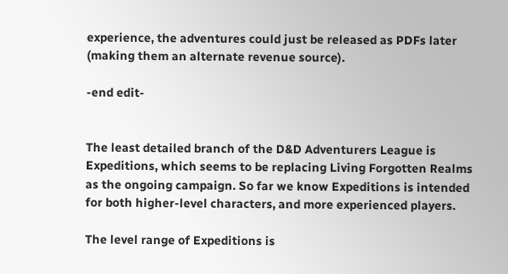experience, the adventures could just be released as PDFs later (making them an alternate revenue source).

-end edit-


The least detailed branch of the D&D Adventurers League is Expeditions, which seems to be replacing Living Forgotten Realms as the ongoing campaign. So far we know Expeditions is intended for both higher-level characters, and more experienced players.

The level range of Expeditions is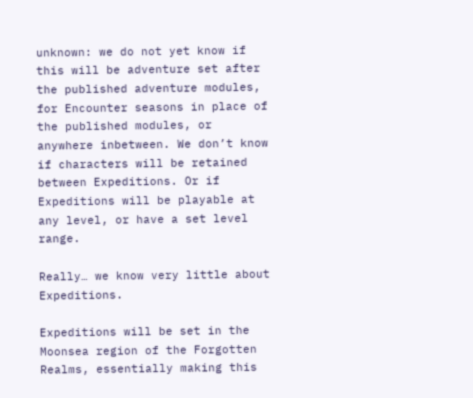unknown: we do not yet know if this will be adventure set after the published adventure modules, for Encounter seasons in place of the published modules, or anywhere inbetween. We don’t know if characters will be retained between Expeditions. Or if Expeditions will be playable at any level, or have a set level range.

Really… we know very little about Expeditions.

Expeditions will be set in the Moonsea region of the Forgotten Realms, essentially making this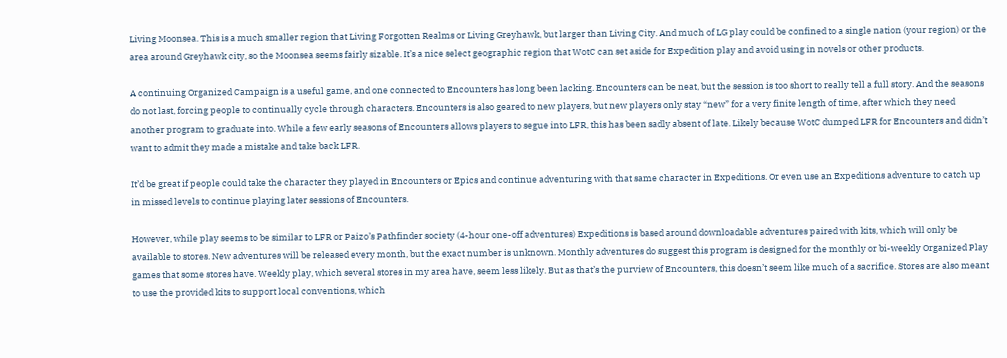Living Moonsea. This is a much smaller region that Living Forgotten Realms or Living Greyhawk, but larger than Living City. And much of LG play could be confined to a single nation (your region) or the area around Greyhawk city, so the Moonsea seems fairly sizable. It’s a nice select geographic region that WotC can set aside for Expedition play and avoid using in novels or other products.

A continuing Organized Campaign is a useful game, and one connected to Encounters has long been lacking. Encounters can be neat, but the session is too short to really tell a full story. And the seasons do not last, forcing people to continually cycle through characters. Encounters is also geared to new players, but new players only stay “new” for a very finite length of time, after which they need another program to graduate into. While a few early seasons of Encounters allows players to segue into LFR, this has been sadly absent of late. Likely because WotC dumped LFR for Encounters and didn’t want to admit they made a mistake and take back LFR.

It’d be great if people could take the character they played in Encounters or Epics and continue adventuring with that same character in Expeditions. Or even use an Expeditions adventure to catch up in missed levels to continue playing later sessions of Encounters.

However, while play seems to be similar to LFR or Paizo’s Pathfinder society (4-hour one-off adventures) Expeditions is based around downloadable adventures paired with kits, which will only be available to stores. New adventures will be released every month, but the exact number is unknown. Monthly adventures do suggest this program is designed for the monthly or bi-weekly Organized Play games that some stores have. Weekly play, which several stores in my area have, seem less likely. But as that’s the purview of Encounters, this doesn’t seem like much of a sacrifice. Stores are also meant to use the provided kits to support local conventions, which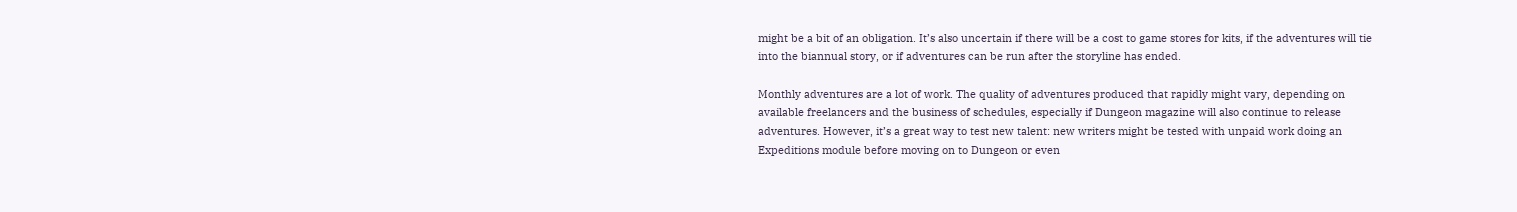might be a bit of an obligation. It’s also uncertain if there will be a cost to game stores for kits, if the adventures will tie into the biannual story, or if adventures can be run after the storyline has ended.

Monthly adventures are a lot of work. The quality of adventures produced that rapidly might vary, depending on available freelancers and the business of schedules, especially if Dungeon magazine will also continue to release adventures. However, it’s a great way to test new talent: new writers might be tested with unpaid work doing an Expeditions module before moving on to Dungeon or even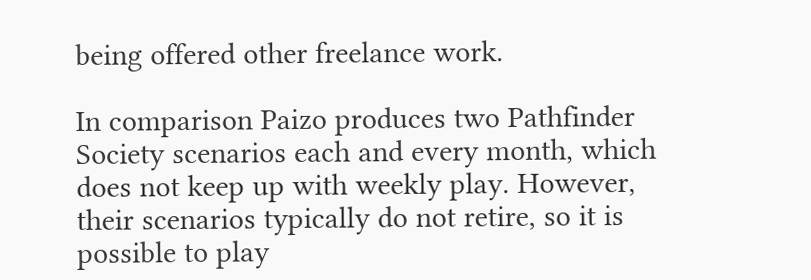being offered other freelance work.

In comparison Paizo produces two Pathfinder Society scenarios each and every month, which does not keep up with weekly play. However, their scenarios typically do not retire, so it is possible to play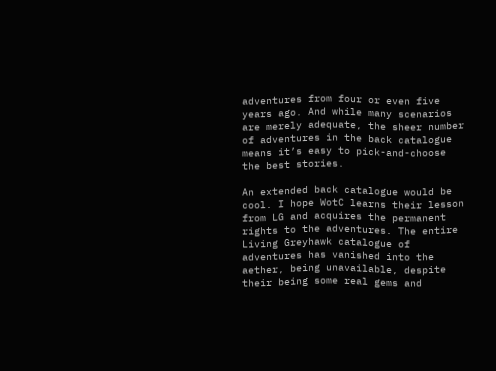adventures from four or even five years ago. And while many scenarios are merely adequate, the sheer number of adventures in the back catalogue means it’s easy to pick-and-choose the best stories.

An extended back catalogue would be cool. I hope WotC learns their lesson from LG and acquires the permanent rights to the adventures. The entire Living Greyhawk catalogue of adventures has vanished into the aether, being unavailable, despite their being some real gems and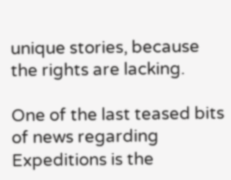unique stories, because the rights are lacking.

One of the last teased bits of news regarding Expeditions is the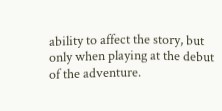ability to affect the story, but only when playing at the debut of the adventure.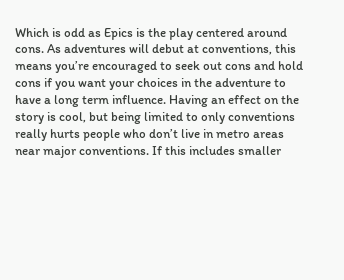Which is odd as Epics is the play centered around cons. As adventures will debut at conventions, this means you’re encouraged to seek out cons and hold cons if you want your choices in the adventure to have a long term influence. Having an effect on the story is cool, but being limited to only conventions really hurts people who don’t live in metro areas near major conventions. If this includes smaller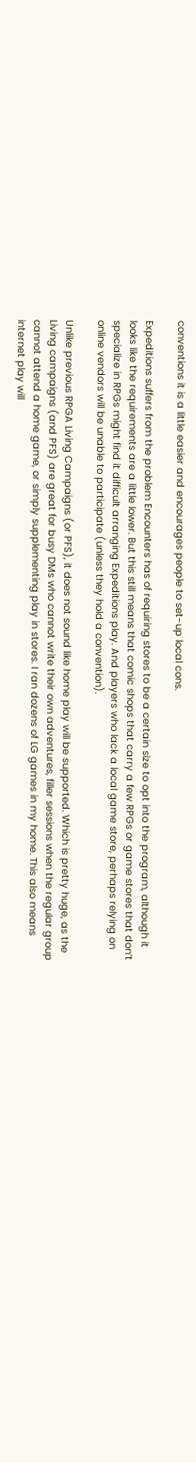conventions it is a little easier and encourages people to set-up local cons.

Expeditions suffers from the problem Encounters has of requiring stores to be a certain size to opt into the program, although it looks like the requirements are a little lower. But this still means that comic shops that carry a few RPGs or game stores that don’t specialize in RPGs might find it difficult arranging Expeditions play. And players who lack a local game store, perhaps relying on online vendors will be unable to participate (unless they hold a convention).

Unlike previous RPGA Living Campaigns (or PFS), it does not sound like home play will be supported. Which is pretty huge, as the Living campaigns (and PFS) are great for busy DMs who cannot write their own adventures, filler sessions when the regular group cannot attend a home game, or simply supplementing play in stores. I ran dozens of LG games in my home. This also means internet play will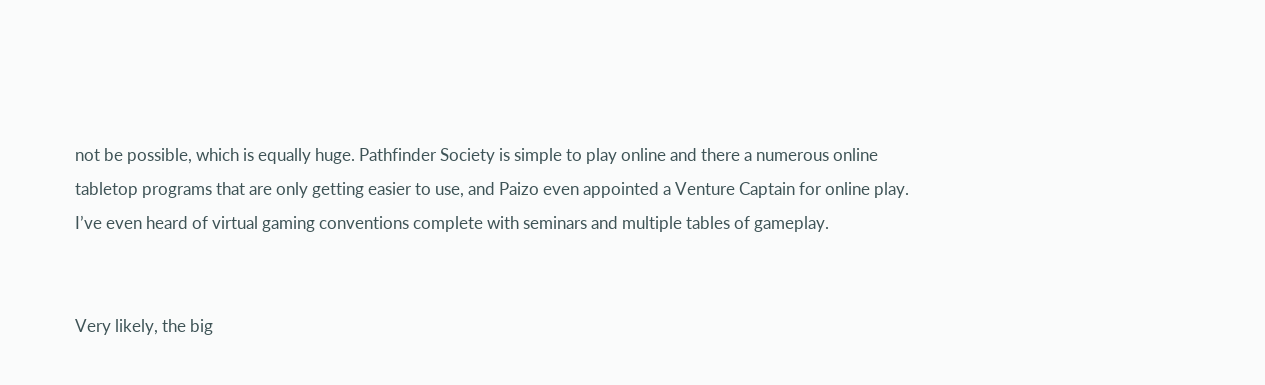not be possible, which is equally huge. Pathfinder Society is simple to play online and there a numerous online tabletop programs that are only getting easier to use, and Paizo even appointed a Venture Captain for online play. I’ve even heard of virtual gaming conventions complete with seminars and multiple tables of gameplay.


Very likely, the big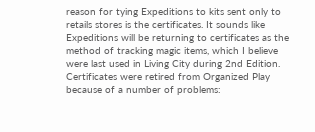reason for tying Expeditions to kits sent only to retails stores is the certificates. It sounds like Expeditions will be returning to certificates as the method of tracking magic items, which I believe were last used in Living City during 2nd Edition. Certificates were retired from Organized Play because of a number of problems: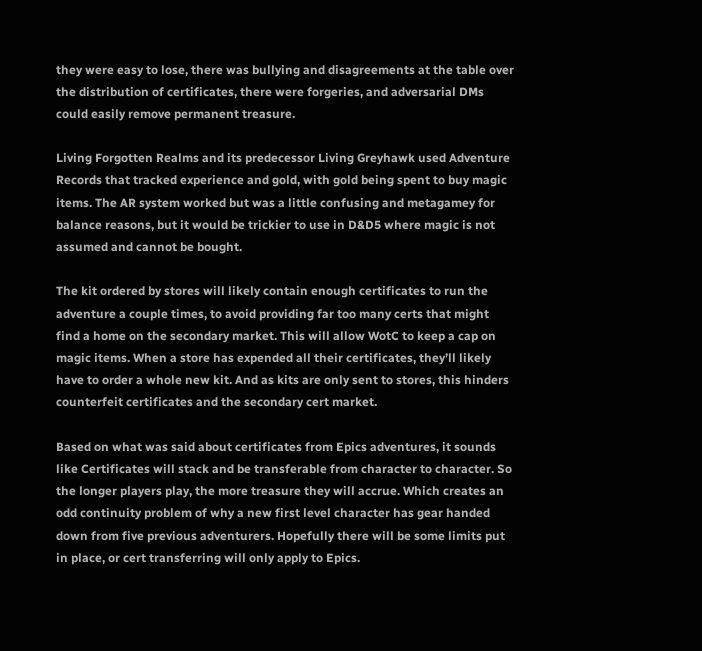they were easy to lose, there was bullying and disagreements at the table over the distribution of certificates, there were forgeries, and adversarial DMs could easily remove permanent treasure.

Living Forgotten Realms and its predecessor Living Greyhawk used Adventure Records that tracked experience and gold, with gold being spent to buy magic items. The AR system worked but was a little confusing and metagamey for balance reasons, but it would be trickier to use in D&D5 where magic is not assumed and cannot be bought.

The kit ordered by stores will likely contain enough certificates to run the adventure a couple times, to avoid providing far too many certs that might find a home on the secondary market. This will allow WotC to keep a cap on magic items. When a store has expended all their certificates, they’ll likely have to order a whole new kit. And as kits are only sent to stores, this hinders counterfeit certificates and the secondary cert market.

Based on what was said about certificates from Epics adventures, it sounds like Certificates will stack and be transferable from character to character. So the longer players play, the more treasure they will accrue. Which creates an odd continuity problem of why a new first level character has gear handed down from five previous adventurers. Hopefully there will be some limits put in place, or cert transferring will only apply to Epics.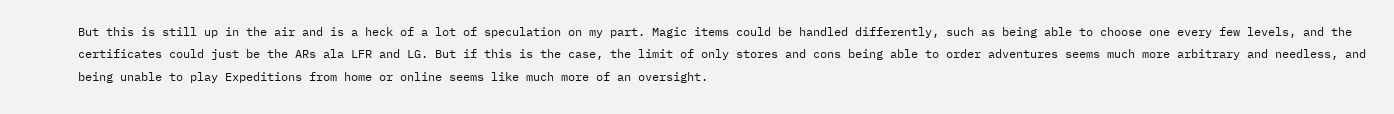But this is still up in the air and is a heck of a lot of speculation on my part. Magic items could be handled differently, such as being able to choose one every few levels, and the certificates could just be the ARs ala LFR and LG. But if this is the case, the limit of only stores and cons being able to order adventures seems much more arbitrary and needless, and being unable to play Expeditions from home or online seems like much more of an oversight.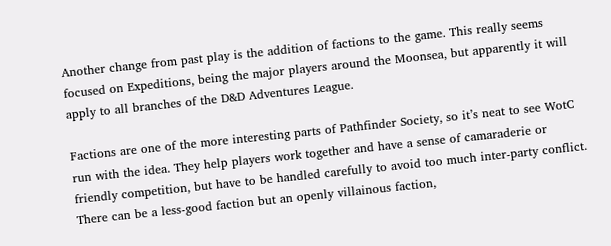Another change from past play is the addition of factions to the game. This really seems focused on Expeditions, being the major players around the Moonsea, but apparently it will apply to all branches of the D&D Adventures League.

Factions are one of the more interesting parts of Pathfinder Society, so it’s neat to see WotC run with the idea. They help players work together and have a sense of camaraderie or friendly competition, but have to be handled carefully to avoid too much inter-party conflict. There can be a less-good faction but an openly villainous faction,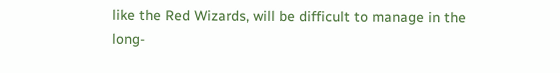like the Red Wizards, will be difficult to manage in the long-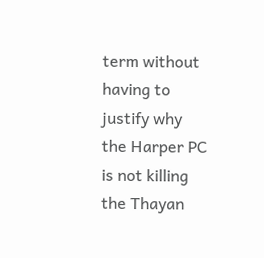term without having to justify why the Harper PC is not killing the Thayan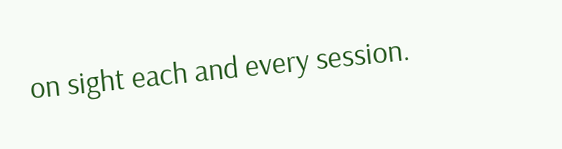on sight each and every session.